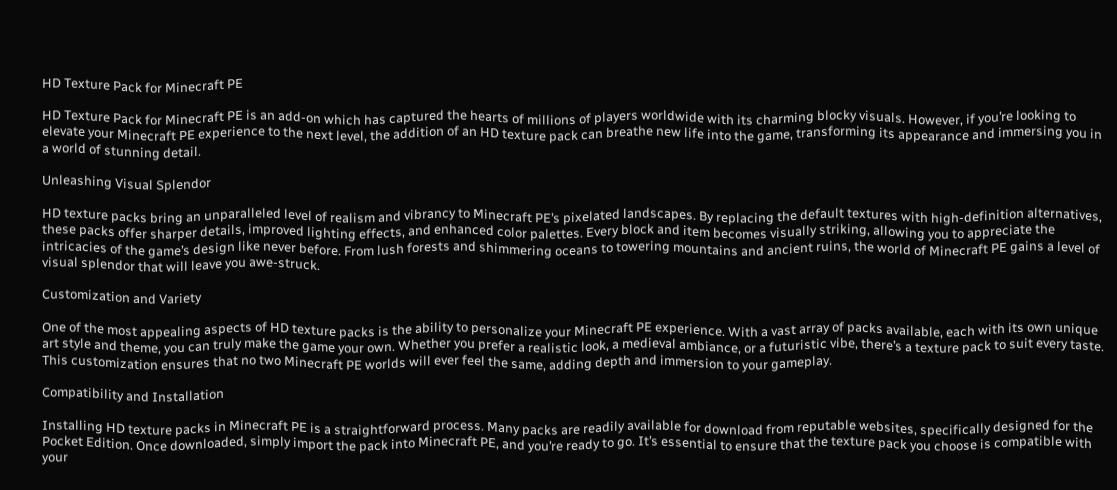HD Texture Pack for Minecraft PE

HD Texture Pack for Minecraft PE is an add-on which has captured the hearts of millions of players worldwide with its charming blocky visuals. However, if you’re looking to elevate your Minecraft PE experience to the next level, the addition of an HD texture pack can breathe new life into the game, transforming its appearance and immersing you in a world of stunning detail.

Unleashing Visual Splendor

HD texture packs bring an unparalleled level of realism and vibrancy to Minecraft PE’s pixelated landscapes. By replacing the default textures with high-definition alternatives, these packs offer sharper details, improved lighting effects, and enhanced color palettes. Every block and item becomes visually striking, allowing you to appreciate the intricacies of the game’s design like never before. From lush forests and shimmering oceans to towering mountains and ancient ruins, the world of Minecraft PE gains a level of visual splendor that will leave you awe-struck.

Customization and Variety

One of the most appealing aspects of HD texture packs is the ability to personalize your Minecraft PE experience. With a vast array of packs available, each with its own unique art style and theme, you can truly make the game your own. Whether you prefer a realistic look, a medieval ambiance, or a futuristic vibe, there’s a texture pack to suit every taste. This customization ensures that no two Minecraft PE worlds will ever feel the same, adding depth and immersion to your gameplay.

Compatibility and Installation

Installing HD texture packs in Minecraft PE is a straightforward process. Many packs are readily available for download from reputable websites, specifically designed for the Pocket Edition. Once downloaded, simply import the pack into Minecraft PE, and you’re ready to go. It’s essential to ensure that the texture pack you choose is compatible with your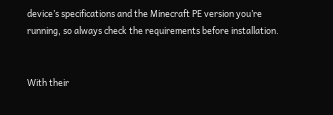device’s specifications and the Minecraft PE version you’re running, so always check the requirements before installation.


With their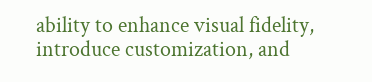ability to enhance visual fidelity, introduce customization, and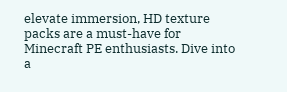elevate immersion, HD texture packs are a must-have for Minecraft PE enthusiasts. Dive into a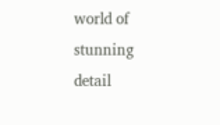world of stunning detail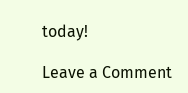today!

Leave a Comment